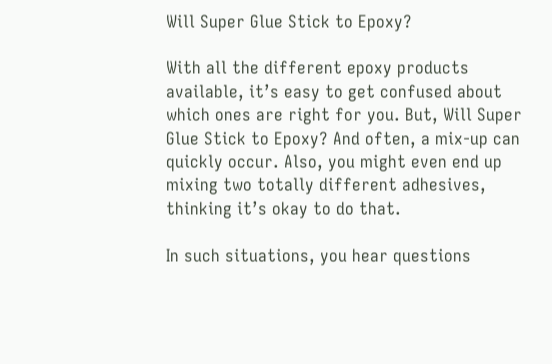Will Super Glue Stick to Epoxy?

With all the different epoxy products available, it’s easy to get confused about which ones are right for you. But, Will Super Glue Stick to Epoxy? And often, a mix-up can quickly occur. Also, you might even end up mixing two totally different adhesives, thinking it’s okay to do that.

In such situations, you hear questions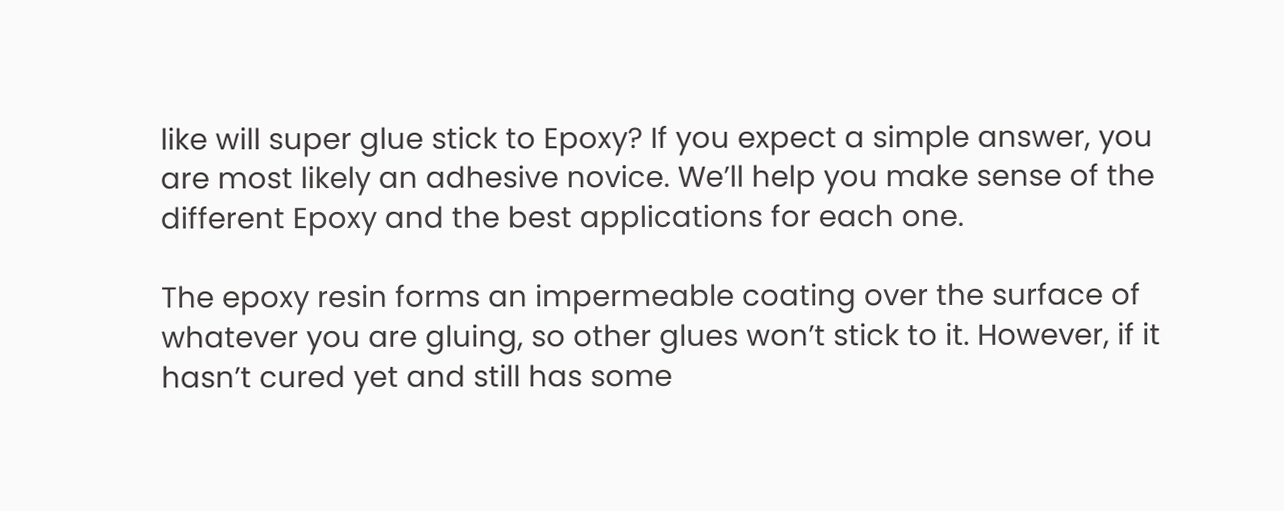like will super glue stick to Epoxy? If you expect a simple answer, you are most likely an adhesive novice. We’ll help you make sense of the different Epoxy and the best applications for each one.

The epoxy resin forms an impermeable coating over the surface of whatever you are gluing, so other glues won’t stick to it. However, if it hasn’t cured yet and still has some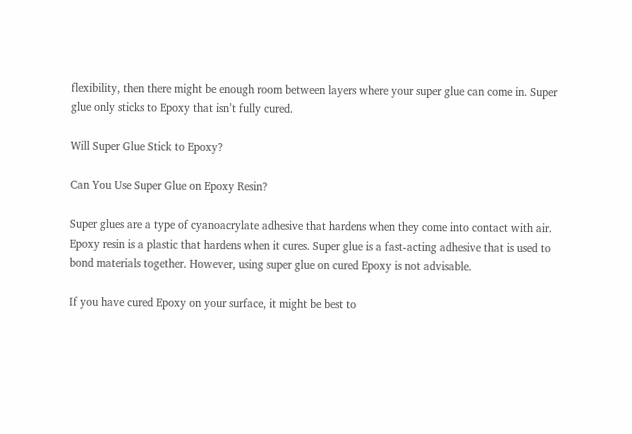flexibility, then there might be enough room between layers where your super glue can come in. Super glue only sticks to Epoxy that isn’t fully cured.

Will Super Glue Stick to Epoxy?

Can You Use Super Glue on Epoxy Resin?

Super glues are a type of cyanoacrylate adhesive that hardens when they come into contact with air. Epoxy resin is a plastic that hardens when it cures. Super glue is a fast-acting adhesive that is used to bond materials together. However, using super glue on cured Epoxy is not advisable.

If you have cured Epoxy on your surface, it might be best to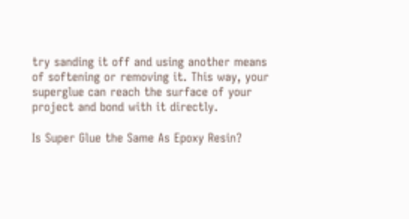try sanding it off and using another means of softening or removing it. This way, your superglue can reach the surface of your project and bond with it directly.

Is Super Glue the Same As Epoxy Resin?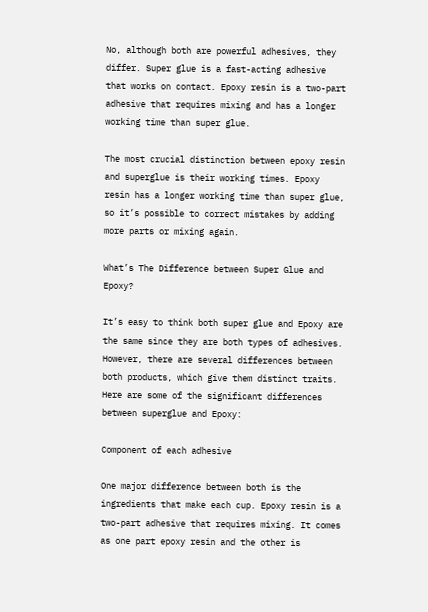No, although both are powerful adhesives, they differ. Super glue is a fast-acting adhesive that works on contact. Epoxy resin is a two-part adhesive that requires mixing and has a longer working time than super glue.

The most crucial distinction between epoxy resin and superglue is their working times. Epoxy resin has a longer working time than super glue, so it’s possible to correct mistakes by adding more parts or mixing again.

What’s The Difference between Super Glue and Epoxy?

It’s easy to think both super glue and Epoxy are the same since they are both types of adhesives. However, there are several differences between both products, which give them distinct traits. Here are some of the significant differences between superglue and Epoxy:

Component of each adhesive

One major difference between both is the ingredients that make each cup. Epoxy resin is a two-part adhesive that requires mixing. It comes as one part epoxy resin and the other is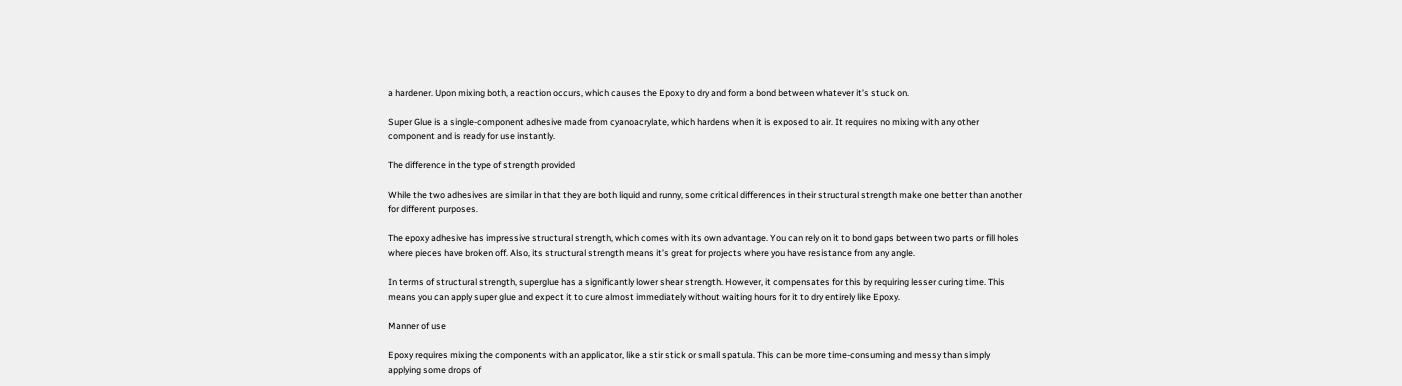a hardener. Upon mixing both, a reaction occurs, which causes the Epoxy to dry and form a bond between whatever it’s stuck on.

Super Glue is a single-component adhesive made from cyanoacrylate, which hardens when it is exposed to air. It requires no mixing with any other component and is ready for use instantly.

The difference in the type of strength provided

While the two adhesives are similar in that they are both liquid and runny, some critical differences in their structural strength make one better than another for different purposes.

The epoxy adhesive has impressive structural strength, which comes with its own advantage. You can rely on it to bond gaps between two parts or fill holes where pieces have broken off. Also, its structural strength means it’s great for projects where you have resistance from any angle.

In terms of structural strength, superglue has a significantly lower shear strength. However, it compensates for this by requiring lesser curing time. This means you can apply super glue and expect it to cure almost immediately without waiting hours for it to dry entirely like Epoxy.

Manner of use

Epoxy requires mixing the components with an applicator, like a stir stick or small spatula. This can be more time-consuming and messy than simply applying some drops of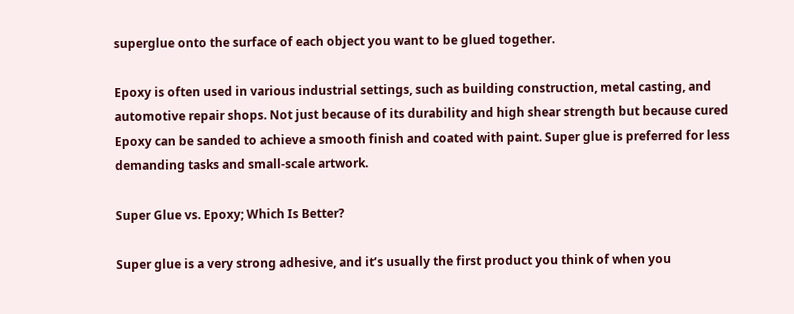superglue onto the surface of each object you want to be glued together.

Epoxy is often used in various industrial settings, such as building construction, metal casting, and automotive repair shops. Not just because of its durability and high shear strength but because cured Epoxy can be sanded to achieve a smooth finish and coated with paint. Super glue is preferred for less demanding tasks and small-scale artwork.

Super Glue vs. Epoxy; Which Is Better?

Super glue is a very strong adhesive, and it’s usually the first product you think of when you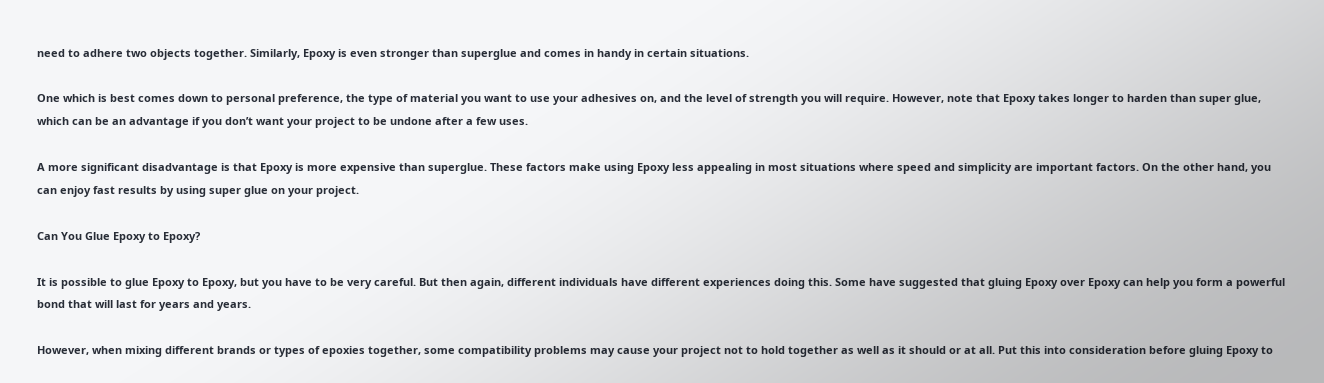need to adhere two objects together. Similarly, Epoxy is even stronger than superglue and comes in handy in certain situations.

One which is best comes down to personal preference, the type of material you want to use your adhesives on, and the level of strength you will require. However, note that Epoxy takes longer to harden than super glue, which can be an advantage if you don’t want your project to be undone after a few uses.

A more significant disadvantage is that Epoxy is more expensive than superglue. These factors make using Epoxy less appealing in most situations where speed and simplicity are important factors. On the other hand, you can enjoy fast results by using super glue on your project.

Can You Glue Epoxy to Epoxy?

It is possible to glue Epoxy to Epoxy, but you have to be very careful. But then again, different individuals have different experiences doing this. Some have suggested that gluing Epoxy over Epoxy can help you form a powerful bond that will last for years and years.

However, when mixing different brands or types of epoxies together, some compatibility problems may cause your project not to hold together as well as it should or at all. Put this into consideration before gluing Epoxy to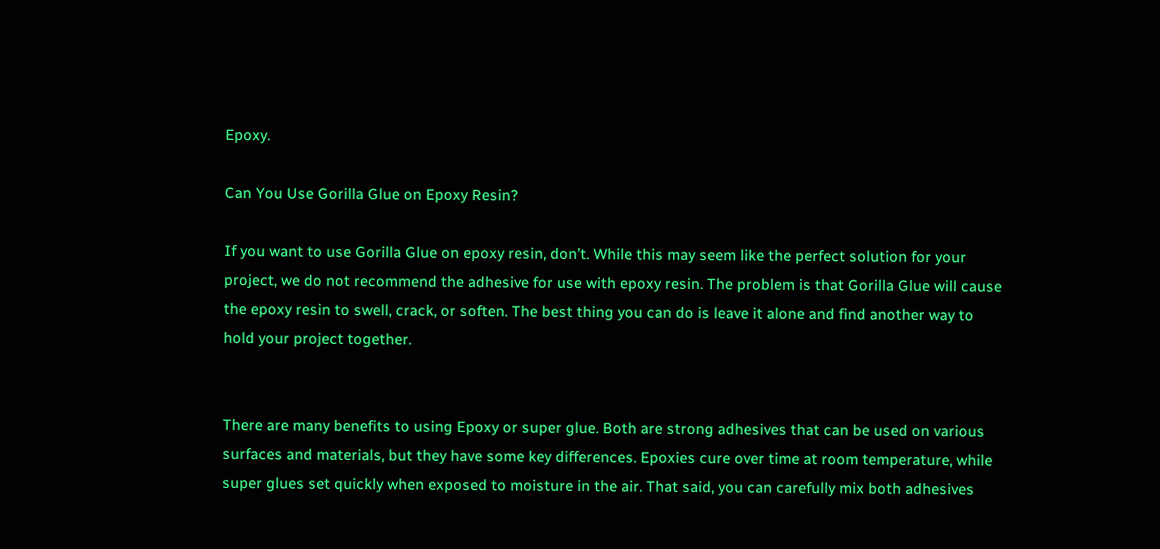Epoxy.

Can You Use Gorilla Glue on Epoxy Resin?

If you want to use Gorilla Glue on epoxy resin, don’t. While this may seem like the perfect solution for your project, we do not recommend the adhesive for use with epoxy resin. The problem is that Gorilla Glue will cause the epoxy resin to swell, crack, or soften. The best thing you can do is leave it alone and find another way to hold your project together.


There are many benefits to using Epoxy or super glue. Both are strong adhesives that can be used on various surfaces and materials, but they have some key differences. Epoxies cure over time at room temperature, while super glues set quickly when exposed to moisture in the air. That said, you can carefully mix both adhesives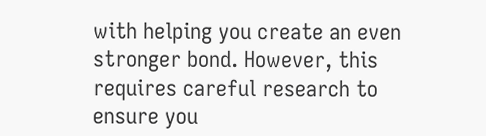with helping you create an even stronger bond. However, this requires careful research to ensure you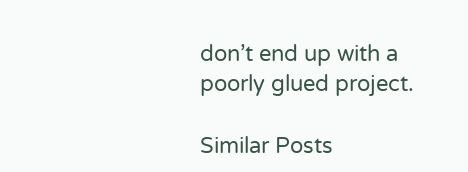don’t end up with a poorly glued project.

Similar Posts